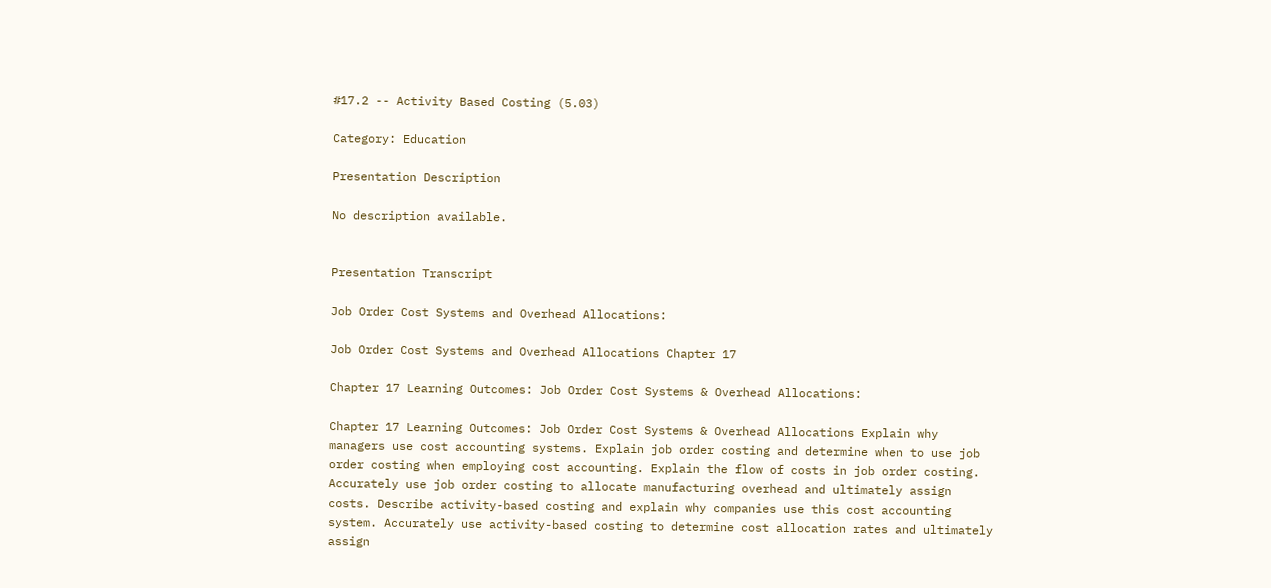#17.2 -- Activity Based Costing (5.03)

Category: Education

Presentation Description

No description available.


Presentation Transcript

Job Order Cost Systems and Overhead Allocations:

Job Order Cost Systems and Overhead Allocations Chapter 17

Chapter 17 Learning Outcomes: Job Order Cost Systems & Overhead Allocations:

Chapter 17 Learning Outcomes: Job Order Cost Systems & Overhead Allocations Explain why managers use cost accounting systems. Explain job order costing and determine when to use job order costing when employing cost accounting. Explain the flow of costs in job order costing. Accurately use job order costing to allocate manufacturing overhead and ultimately assign costs. Describe activity-based costing and explain why companies use this cost accounting system. Accurately use activity-based costing to determine cost allocation rates and ultimately assign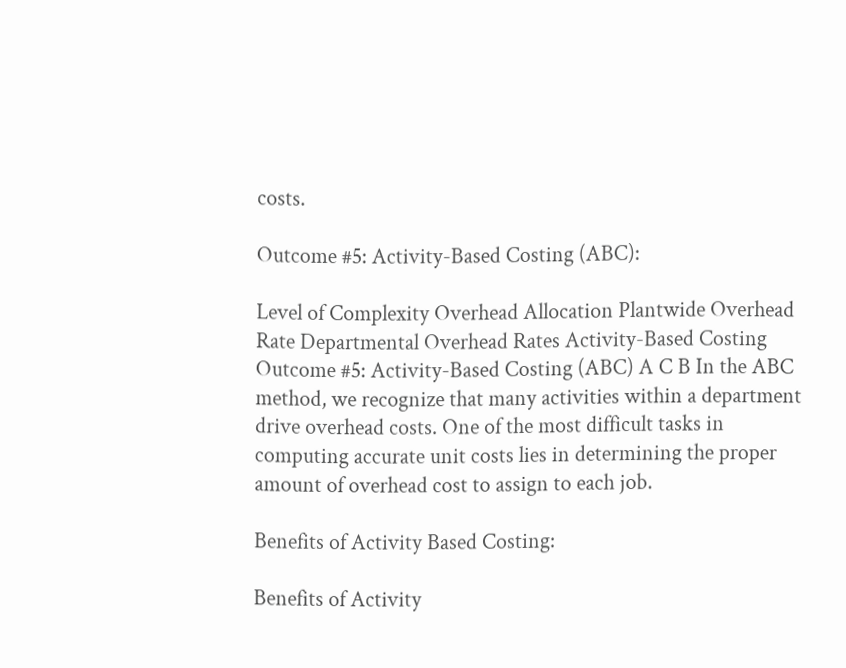costs.

Outcome #5: Activity-Based Costing (ABC):

Level of Complexity Overhead Allocation Plantwide Overhead Rate Departmental Overhead Rates Activity-Based Costing Outcome #5: Activity-Based Costing (ABC) A C B In the ABC method, we recognize that many activities within a department drive overhead costs. One of the most difficult tasks in computing accurate unit costs lies in determining the proper amount of overhead cost to assign to each job.

Benefits of Activity Based Costing:

Benefits of Activity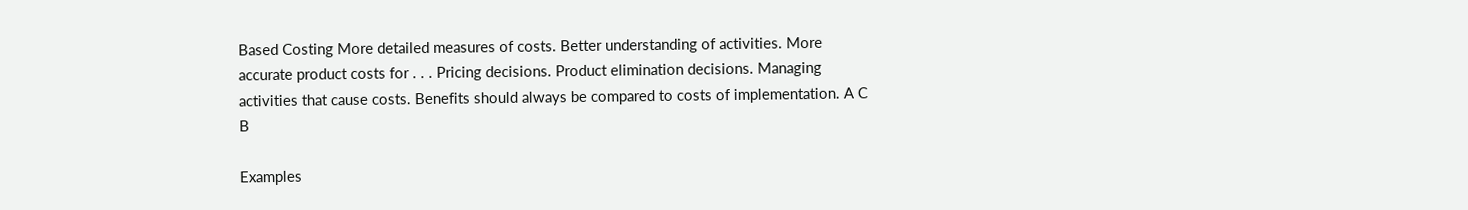Based Costing More detailed measures of costs. Better understanding of activities. More accurate product costs for . . . Pricing decisions. Product elimination decisions. Managing activities that cause costs. Benefits should always be compared to costs of implementation. A C B

Examples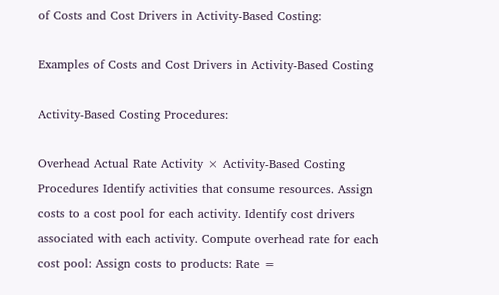of Costs and Cost Drivers in Activity-Based Costing:

Examples of Costs and Cost Drivers in Activity-Based Costing

Activity-Based Costing Procedures:

Overhead Actual Rate Activity × Activity-Based Costing Procedures Identify activities that consume resources. Assign costs to a cost pool for each activity. Identify cost drivers associated with each activity. Compute overhead rate for each cost pool: Assign costs to products: Rate =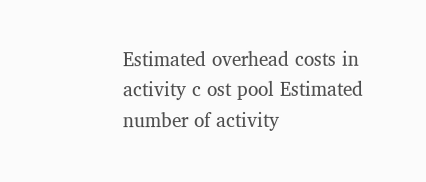Estimated overhead costs in activity c ost pool Estimated number of activity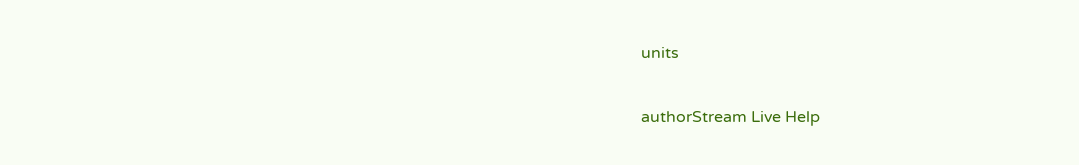units

authorStream Live Help